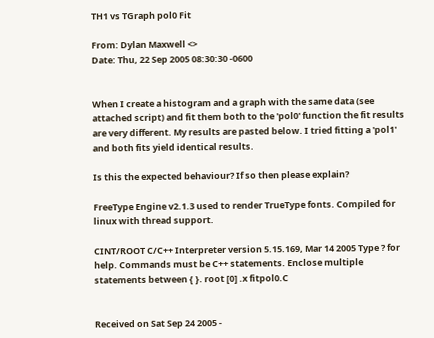TH1 vs TGraph pol0 Fit

From: Dylan Maxwell <>
Date: Thu, 22 Sep 2005 08:30:30 -0600


When I create a histogram and a graph with the same data (see attached script) and fit them both to the 'pol0' function the fit results are very different. My results are pasted below. I tried fitting a 'pol1' and both fits yield identical results.

Is this the expected behaviour? If so then please explain?

FreeType Engine v2.1.3 used to render TrueType fonts. Compiled for linux with thread support.

CINT/ROOT C/C++ Interpreter version 5.15.169, Mar 14 2005 Type ? for help. Commands must be C++ statements. Enclose multiple statements between { }. root [0] .x fitpol0.C


Received on Sat Sep 24 2005 -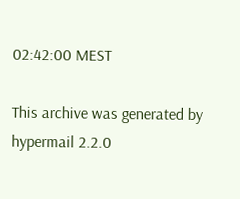02:42:00 MEST

This archive was generated by hypermail 2.2.0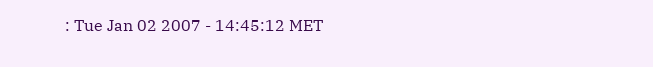: Tue Jan 02 2007 - 14:45:12 MET